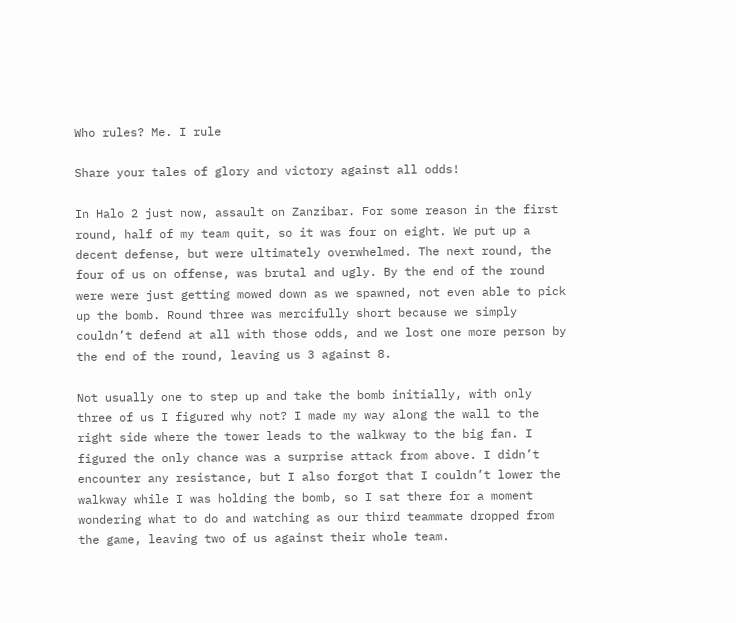Who rules? Me. I rule

Share your tales of glory and victory against all odds!

In Halo 2 just now, assault on Zanzibar. For some reason in the first round, half of my team quit, so it was four on eight. We put up a decent defense, but were ultimately overwhelmed. The next round, the four of us on offense, was brutal and ugly. By the end of the round were were just getting mowed down as we spawned, not even able to pick up the bomb. Round three was mercifully short because we simply couldn’t defend at all with those odds, and we lost one more person by the end of the round, leaving us 3 against 8.

Not usually one to step up and take the bomb initially, with only three of us I figured why not? I made my way along the wall to the right side where the tower leads to the walkway to the big fan. I figured the only chance was a surprise attack from above. I didn’t encounter any resistance, but I also forgot that I couldn’t lower the walkway while I was holding the bomb, so I sat there for a moment wondering what to do and watching as our third teammate dropped from the game, leaving two of us against their whole team.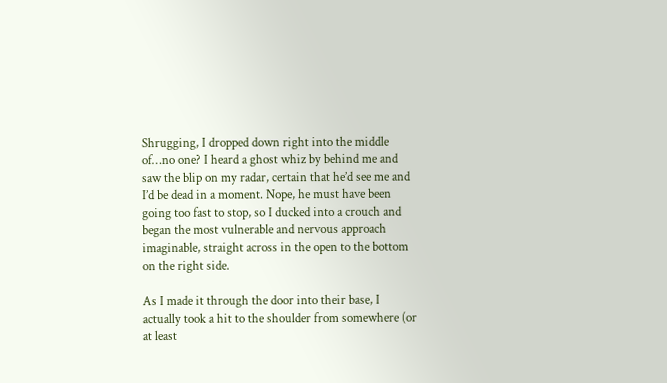Shrugging, I dropped down right into the middle of…no one? I heard a ghost whiz by behind me and saw the blip on my radar, certain that he’d see me and I’d be dead in a moment. Nope, he must have been going too fast to stop, so I ducked into a crouch and began the most vulnerable and nervous approach imaginable, straight across in the open to the bottom on the right side.

As I made it through the door into their base, I actually took a hit to the shoulder from somewhere (or at least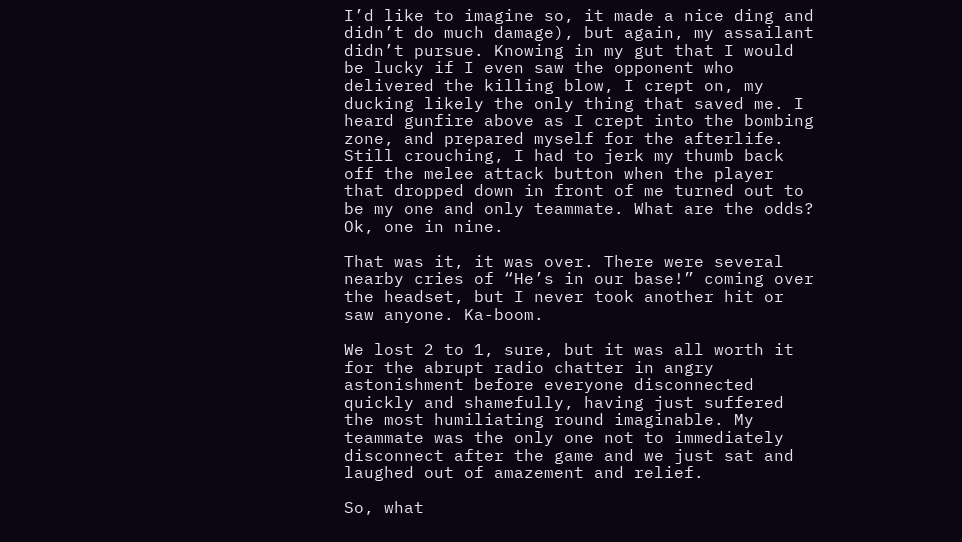I’d like to imagine so, it made a nice ding and didn’t do much damage), but again, my assailant didn’t pursue. Knowing in my gut that I would be lucky if I even saw the opponent who delivered the killing blow, I crept on, my ducking likely the only thing that saved me. I heard gunfire above as I crept into the bombing zone, and prepared myself for the afterlife. Still crouching, I had to jerk my thumb back off the melee attack button when the player that dropped down in front of me turned out to be my one and only teammate. What are the odds? Ok, one in nine.

That was it, it was over. There were several nearby cries of “He’s in our base!” coming over the headset, but I never took another hit or saw anyone. Ka-boom.

We lost 2 to 1, sure, but it was all worth it for the abrupt radio chatter in angry astonishment before everyone disconnected quickly and shamefully, having just suffered the most humiliating round imaginable. My teammate was the only one not to immediately disconnect after the game and we just sat and laughed out of amazement and relief.

So, what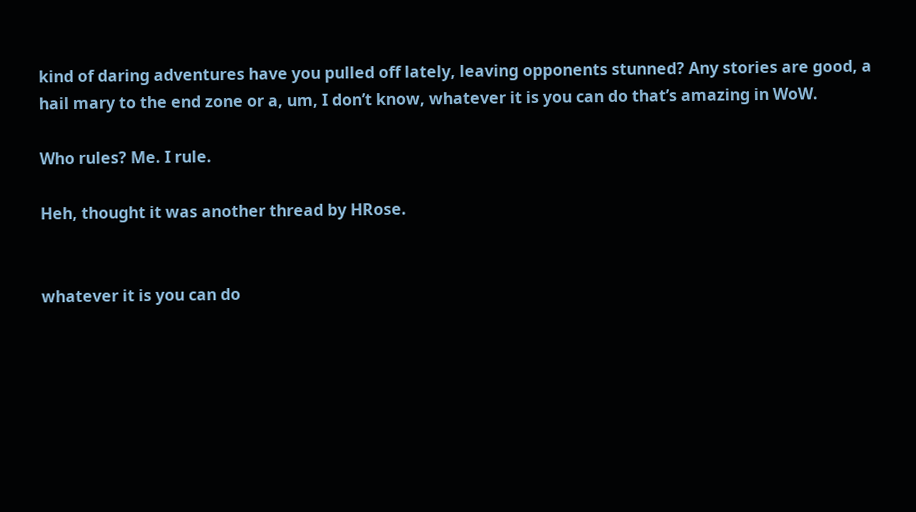kind of daring adventures have you pulled off lately, leaving opponents stunned? Any stories are good, a hail mary to the end zone or a, um, I don’t know, whatever it is you can do that’s amazing in WoW.

Who rules? Me. I rule.

Heh, thought it was another thread by HRose.


whatever it is you can do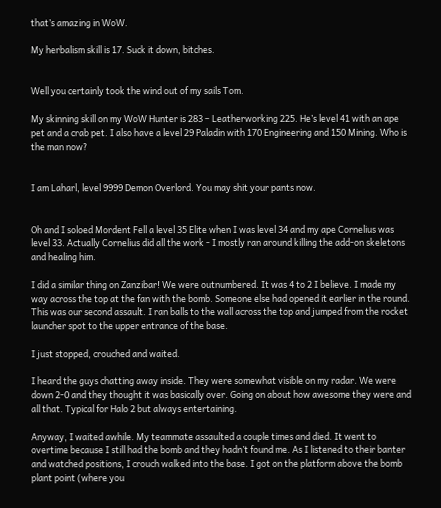that’s amazing in WoW.

My herbalism skill is 17. Suck it down, bitches.


Well you certainly took the wind out of my sails Tom.

My skinning skill on my WoW Hunter is 283 – Leatherworking 225. He’s level 41 with an ape pet and a crab pet. I also have a level 29 Paladin with 170 Engineering and 150 Mining. Who is the man now?


I am Laharl, level 9999 Demon Overlord. You may shit your pants now.


Oh and I soloed Mordent Fell a level 35 Elite when I was level 34 and my ape Cornelius was level 33. Actually Cornelius did all the work - I mostly ran around killing the add-on skeletons and healing him.

I did a similar thing on Zanzibar! We were outnumbered. It was 4 to 2 I believe. I made my way across the top at the fan with the bomb. Someone else had opened it earlier in the round. This was our second assault. I ran balls to the wall across the top and jumped from the rocket launcher spot to the upper entrance of the base.

I just stopped, crouched and waited.

I heard the guys chatting away inside. They were somewhat visible on my radar. We were down 2-0 and they thought it was basically over. Going on about how awesome they were and all that. Typical for Halo 2 but always entertaining.

Anyway, I waited awhile. My teammate assaulted a couple times and died. It went to overtime because I still had the bomb and they hadn’t found me. As I listened to their banter and watched positions, I crouch walked into the base. I got on the platform above the bomb plant point (where you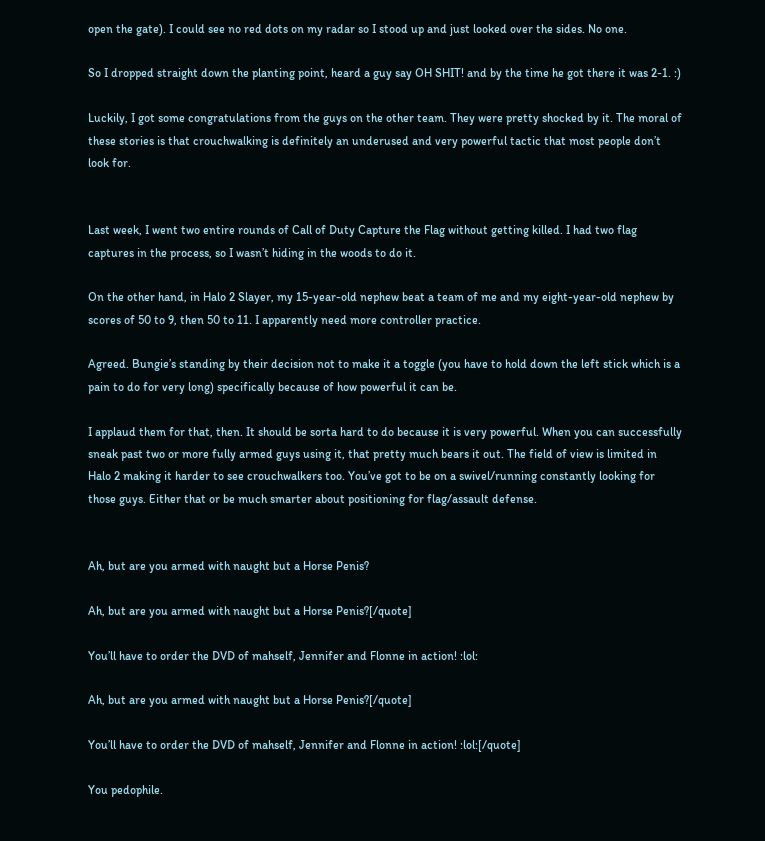open the gate). I could see no red dots on my radar so I stood up and just looked over the sides. No one.

So I dropped straight down the planting point, heard a guy say OH SHIT! and by the time he got there it was 2-1. :)

Luckily, I got some congratulations from the guys on the other team. They were pretty shocked by it. The moral of these stories is that crouchwalking is definitely an underused and very powerful tactic that most people don’t look for.


Last week, I went two entire rounds of Call of Duty Capture the Flag without getting killed. I had two flag captures in the process, so I wasn’t hiding in the woods to do it.

On the other hand, in Halo 2 Slayer, my 15-year-old nephew beat a team of me and my eight-year-old nephew by scores of 50 to 9, then 50 to 11. I apparently need more controller practice.

Agreed. Bungie’s standing by their decision not to make it a toggle (you have to hold down the left stick which is a pain to do for very long) specifically because of how powerful it can be.

I applaud them for that, then. It should be sorta hard to do because it is very powerful. When you can successfully sneak past two or more fully armed guys using it, that pretty much bears it out. The field of view is limited in Halo 2 making it harder to see crouchwalkers too. You’ve got to be on a swivel/running constantly looking for those guys. Either that or be much smarter about positioning for flag/assault defense.


Ah, but are you armed with naught but a Horse Penis?

Ah, but are you armed with naught but a Horse Penis?[/quote]

You’ll have to order the DVD of mahself, Jennifer and Flonne in action! :lol:

Ah, but are you armed with naught but a Horse Penis?[/quote]

You’ll have to order the DVD of mahself, Jennifer and Flonne in action! :lol:[/quote]

You pedophile.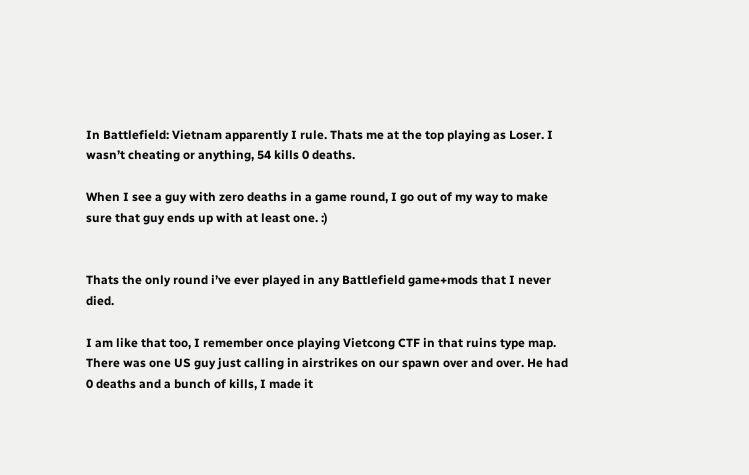In Battlefield: Vietnam apparently I rule. Thats me at the top playing as Loser. I wasn’t cheating or anything, 54 kills 0 deaths.

When I see a guy with zero deaths in a game round, I go out of my way to make sure that guy ends up with at least one. :)


Thats the only round i’ve ever played in any Battlefield game+mods that I never died.

I am like that too, I remember once playing Vietcong CTF in that ruins type map. There was one US guy just calling in airstrikes on our spawn over and over. He had 0 deaths and a bunch of kills, I made it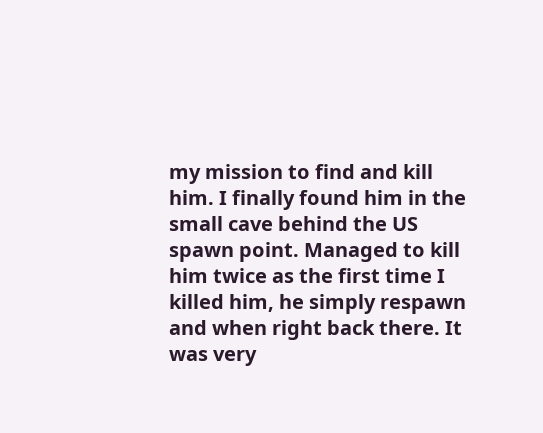my mission to find and kill him. I finally found him in the small cave behind the US spawn point. Managed to kill him twice as the first time I killed him, he simply respawn and when right back there. It was very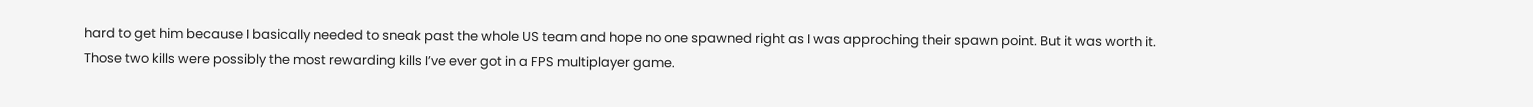hard to get him because I basically needed to sneak past the whole US team and hope no one spawned right as I was approching their spawn point. But it was worth it. Those two kills were possibly the most rewarding kills I’ve ever got in a FPS multiplayer game.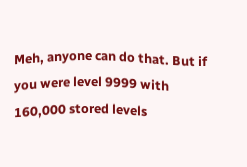Meh, anyone can do that. But if you were level 9999 with 160,000 stored levels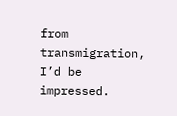from transmigration, I’d be impressed.